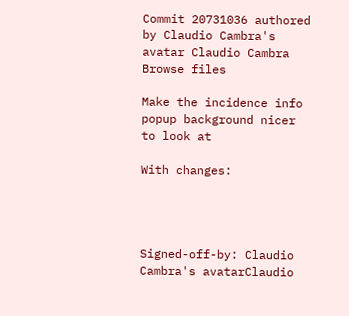Commit 20731036 authored by Claudio Cambra's avatar Claudio Cambra
Browse files

Make the incidence info popup background nicer to look at

With changes:




Signed-off-by: Claudio Cambra's avatarClaudio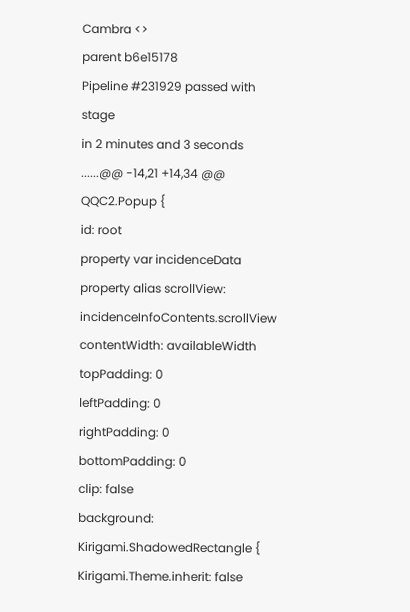Cambra <>
parent b6e15178
Pipeline #231929 passed with stage
in 2 minutes and 3 seconds
......@@ -14,21 +14,34 @@ QQC2.Popup {
id: root
property var incidenceData
property alias scrollView: incidenceInfoContents.scrollView
contentWidth: availableWidth
topPadding: 0
leftPadding: 0
rightPadding: 0
bottomPadding: 0
clip: false
background: Kirigami.ShadowedRectangle {
Kirigami.Theme.inherit: false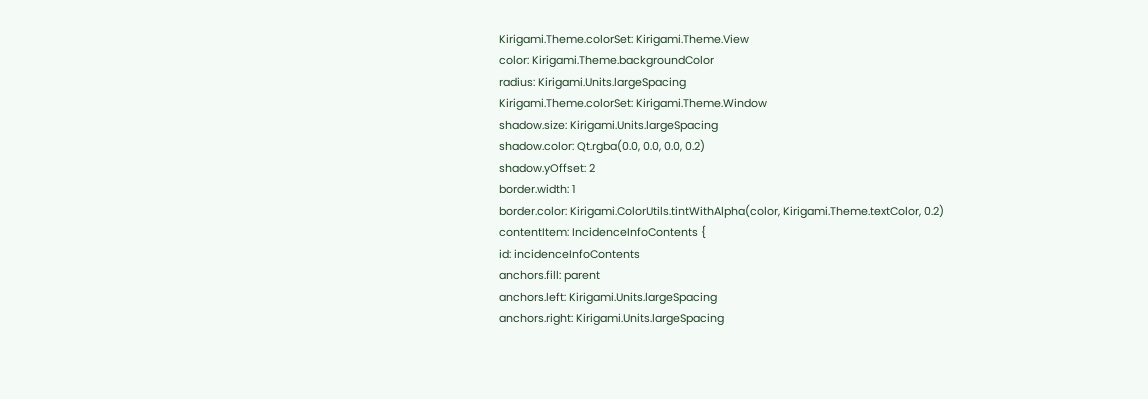Kirigami.Theme.colorSet: Kirigami.Theme.View
color: Kirigami.Theme.backgroundColor
radius: Kirigami.Units.largeSpacing
Kirigami.Theme.colorSet: Kirigami.Theme.Window
shadow.size: Kirigami.Units.largeSpacing
shadow.color: Qt.rgba(0.0, 0.0, 0.0, 0.2)
shadow.yOffset: 2
border.width: 1
border.color: Kirigami.ColorUtils.tintWithAlpha(color, Kirigami.Theme.textColor, 0.2)
contentItem: IncidenceInfoContents {
id: incidenceInfoContents
anchors.fill: parent
anchors.left: Kirigami.Units.largeSpacing
anchors.right: Kirigami.Units.largeSpacing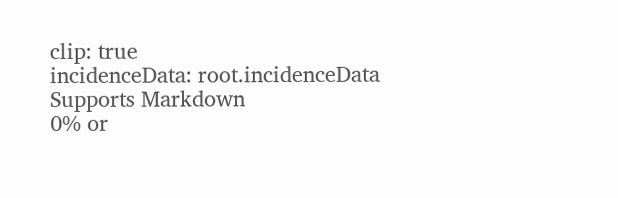clip: true
incidenceData: root.incidenceData
Supports Markdown
0% or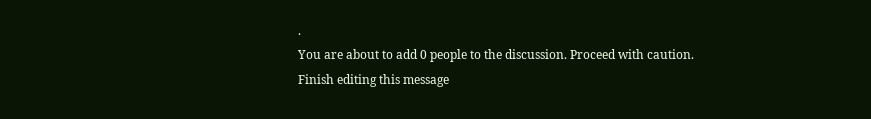.
You are about to add 0 people to the discussion. Proceed with caution.
Finish editing this message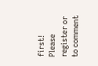first!
Please register or to comment